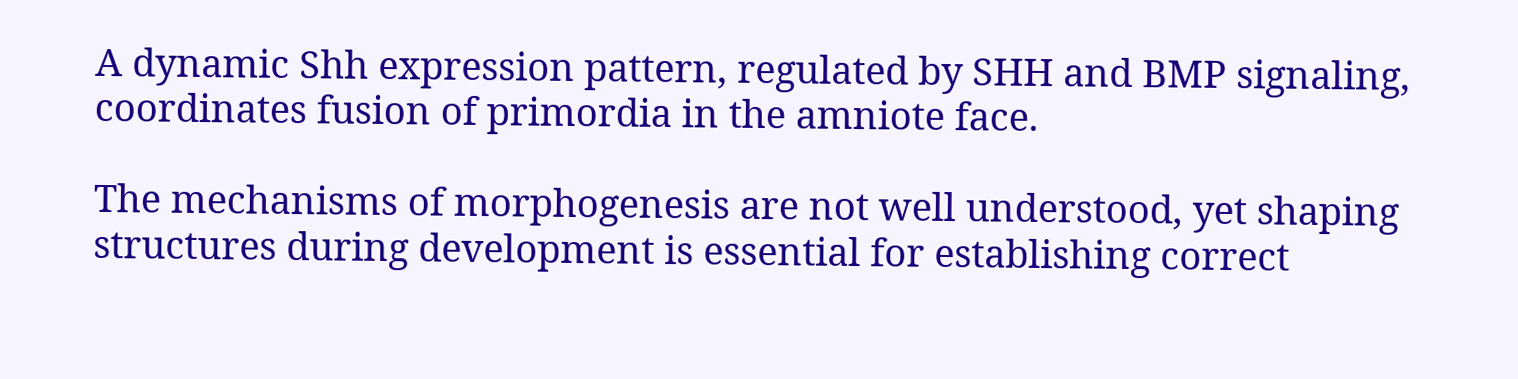A dynamic Shh expression pattern, regulated by SHH and BMP signaling, coordinates fusion of primordia in the amniote face.

The mechanisms of morphogenesis are not well understood, yet shaping structures during development is essential for establishing correct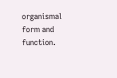organismal form and function.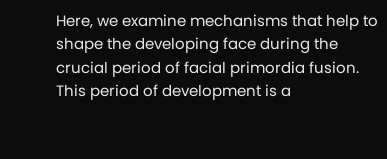Here, we examine mechanisms that help to shape the developing face during the crucial period of facial primordia fusion. This period of development is a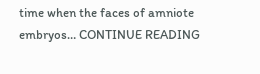time when the faces of amniote embryos… CONTINUE READING